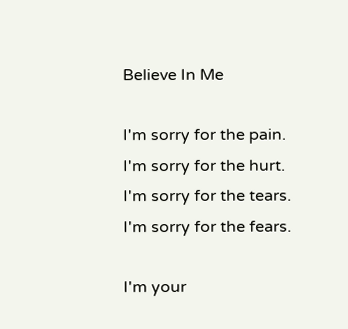Believe In Me

I'm sorry for the pain.
I'm sorry for the hurt.
I'm sorry for the tears.
I'm sorry for the fears.

I'm your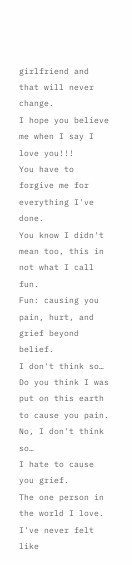girlfriend and that will never change.
I hope you believe me when I say I love you!!!
You have to forgive me for everything I've done.
You know I didn't mean too, this in not what I call fun.
Fun: causing you pain, hurt, and grief beyond belief.
I don't think so…
Do you think I was put on this earth to cause you pain.
No, I don't think so…
I hate to cause you grief.
The one person in the world I love.
I've never felt like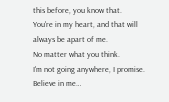this before, you know that.
You're in my heart, and that will always be apart of me.
No matter what you think.
I'm not going anywhere, I promise.
Believe in me…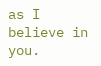as I believe in you.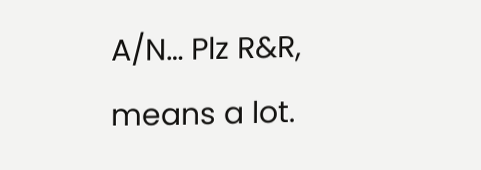A/N… Plz R&R, means a lot.